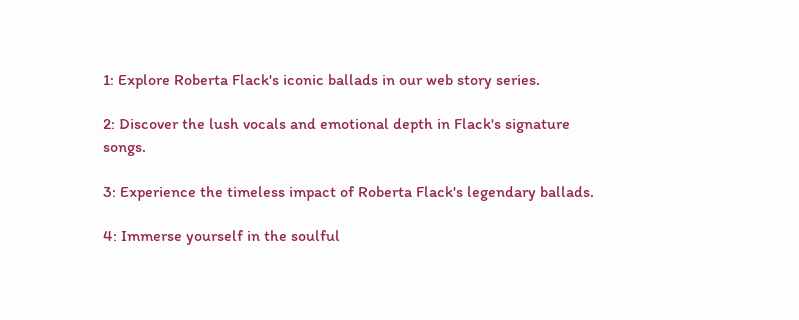1: Explore Roberta Flack's iconic ballads in our web story series.

2: Discover the lush vocals and emotional depth in Flack's signature songs.

3: Experience the timeless impact of Roberta Flack's legendary ballads.

4: Immerse yourself in the soulful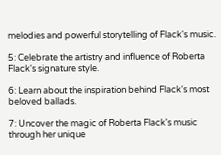melodies and powerful storytelling of Flack's music.

5: Celebrate the artistry and influence of Roberta Flack's signature style.

6: Learn about the inspiration behind Flack's most beloved ballads.

7: Uncover the magic of Roberta Flack's music through her unique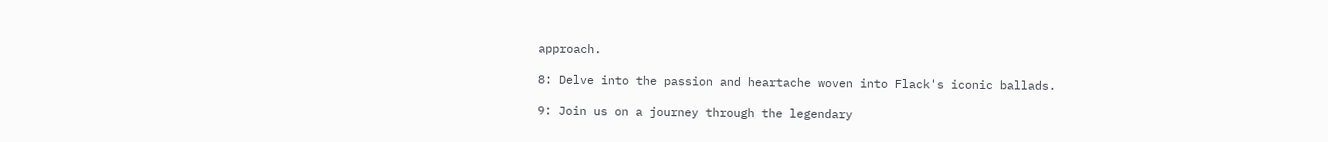approach.

8: Delve into the passion and heartache woven into Flack's iconic ballads.

9: Join us on a journey through the legendary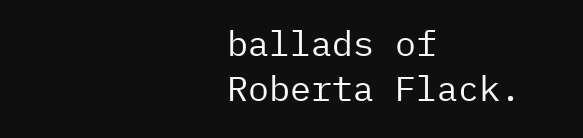ballads of Roberta Flack.